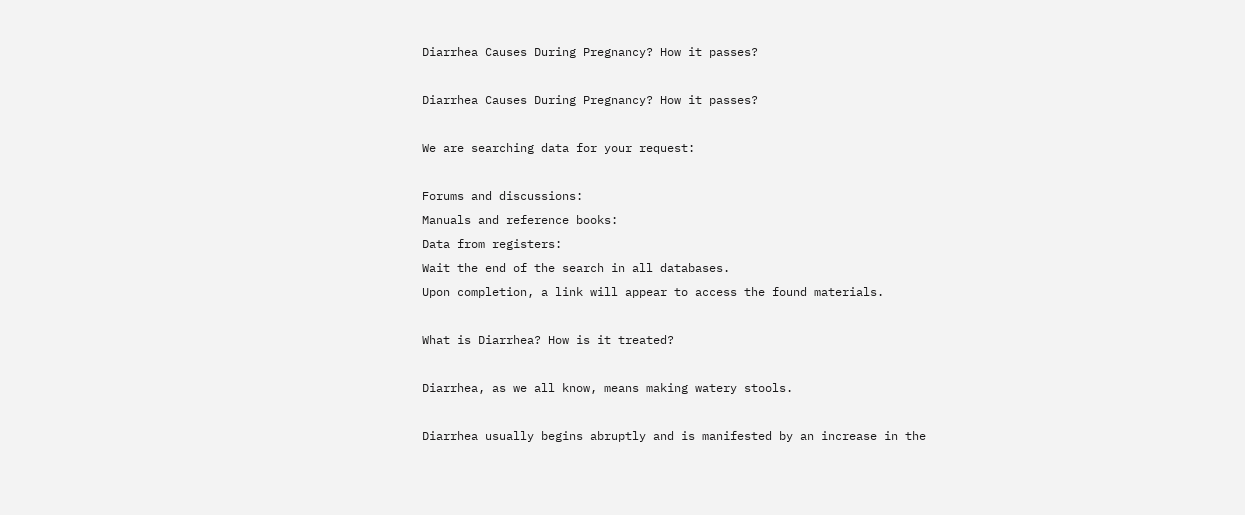Diarrhea Causes During Pregnancy? How it passes?

Diarrhea Causes During Pregnancy? How it passes?

We are searching data for your request:

Forums and discussions:
Manuals and reference books:
Data from registers:
Wait the end of the search in all databases.
Upon completion, a link will appear to access the found materials.

What is Diarrhea? How is it treated?

Diarrhea, as we all know, means making watery stools.

Diarrhea usually begins abruptly and is manifested by an increase in the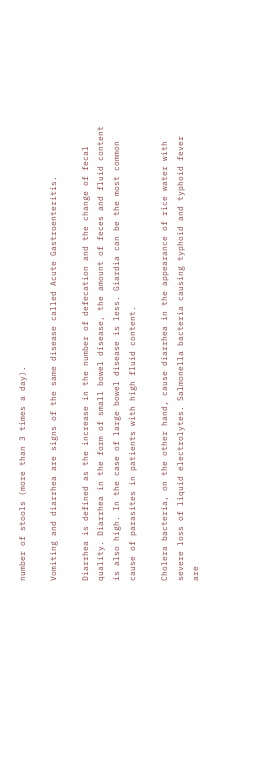number of stools (more than 3 times a day).

Vomiting and diarrhea are signs of the same disease called Acute Gastroenteritis.

Diarrhea is defined as the increase in the number of defecation and the change of fecal quality. Diarrhea in the form of small bowel disease, the amount of feces and fluid content is also high. In the case of large bowel disease is less. Giardia can be the most common cause of parasites in patients with high fluid content.

Cholera bacteria, on the other hand, cause diarrhea in the appearance of rice water with severe loss of liquid electrolytes. Salmonella bacteria causing typhoid and typhoid fever are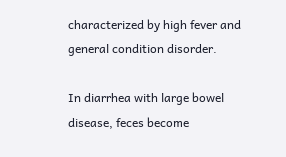characterized by high fever and general condition disorder.

In diarrhea with large bowel disease, feces become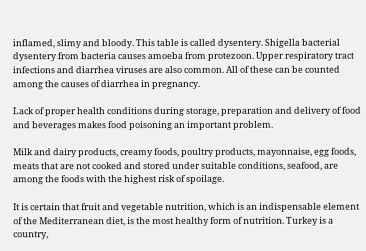inflamed, slimy and bloody. This table is called dysentery. Shigella bacterial dysentery from bacteria causes amoeba from protezoon. Upper respiratory tract infections and diarrhea viruses are also common. All of these can be counted among the causes of diarrhea in pregnancy.

Lack of proper health conditions during storage, preparation and delivery of food and beverages makes food poisoning an important problem.

Milk and dairy products, creamy foods, poultry products, mayonnaise, egg foods, meats that are not cooked and stored under suitable conditions, seafood, are among the foods with the highest risk of spoilage.

It is certain that fruit and vegetable nutrition, which is an indispensable element of the Mediterranean diet, is the most healthy form of nutrition. Turkey is a country,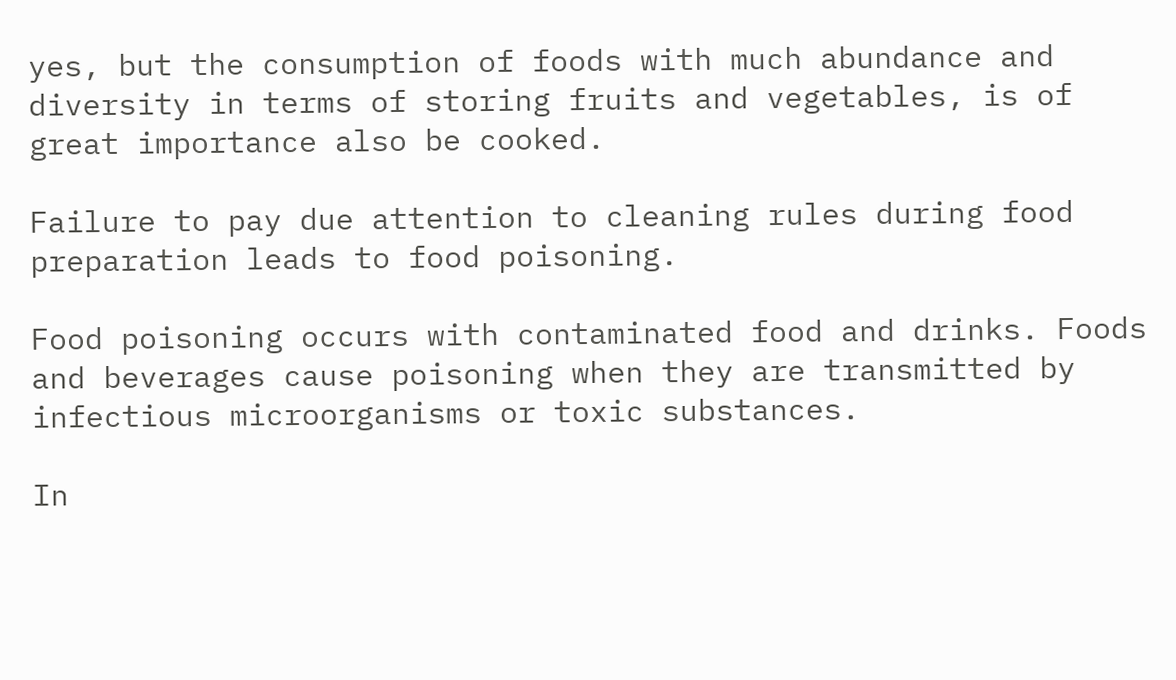yes, but the consumption of foods with much abundance and diversity in terms of storing fruits and vegetables, is of great importance also be cooked.

Failure to pay due attention to cleaning rules during food preparation leads to food poisoning.

Food poisoning occurs with contaminated food and drinks. Foods and beverages cause poisoning when they are transmitted by infectious microorganisms or toxic substances.

In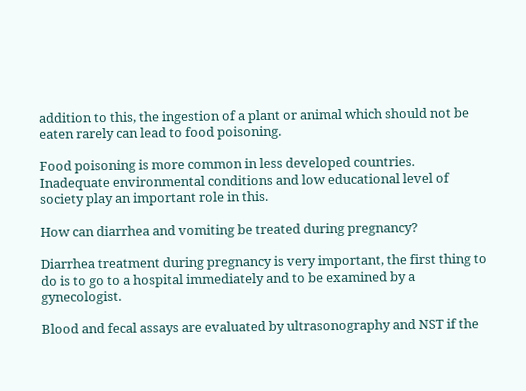addition to this, the ingestion of a plant or animal which should not be eaten rarely can lead to food poisoning.

Food poisoning is more common in less developed countries. Inadequate environmental conditions and low educational level of society play an important role in this.

How can diarrhea and vomiting be treated during pregnancy?

Diarrhea treatment during pregnancy is very important, the first thing to do is to go to a hospital immediately and to be examined by a gynecologist.

Blood and fecal assays are evaluated by ultrasonography and NST if the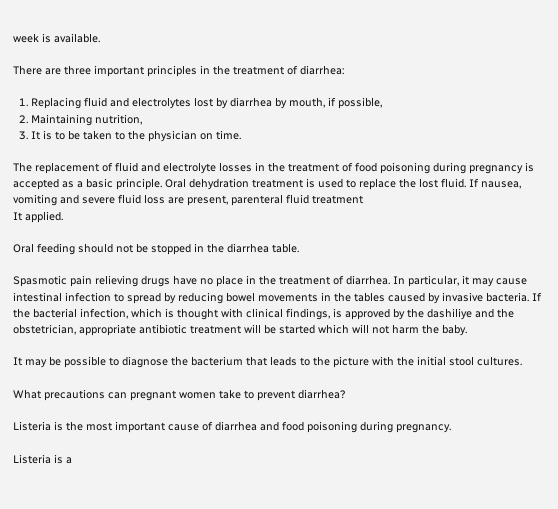week is available.

There are three important principles in the treatment of diarrhea:

  1. Replacing fluid and electrolytes lost by diarrhea by mouth, if possible,
  2. Maintaining nutrition,
  3. It is to be taken to the physician on time.

The replacement of fluid and electrolyte losses in the treatment of food poisoning during pregnancy is accepted as a basic principle. Oral dehydration treatment is used to replace the lost fluid. If nausea, vomiting and severe fluid loss are present, parenteral fluid treatment
It applied.

Oral feeding should not be stopped in the diarrhea table.

Spasmotic pain relieving drugs have no place in the treatment of diarrhea. In particular, it may cause intestinal infection to spread by reducing bowel movements in the tables caused by invasive bacteria. If the bacterial infection, which is thought with clinical findings, is approved by the dashiliye and the obstetrician, appropriate antibiotic treatment will be started which will not harm the baby.

It may be possible to diagnose the bacterium that leads to the picture with the initial stool cultures.

What precautions can pregnant women take to prevent diarrhea?

Listeria is the most important cause of diarrhea and food poisoning during pregnancy.

Listeria is a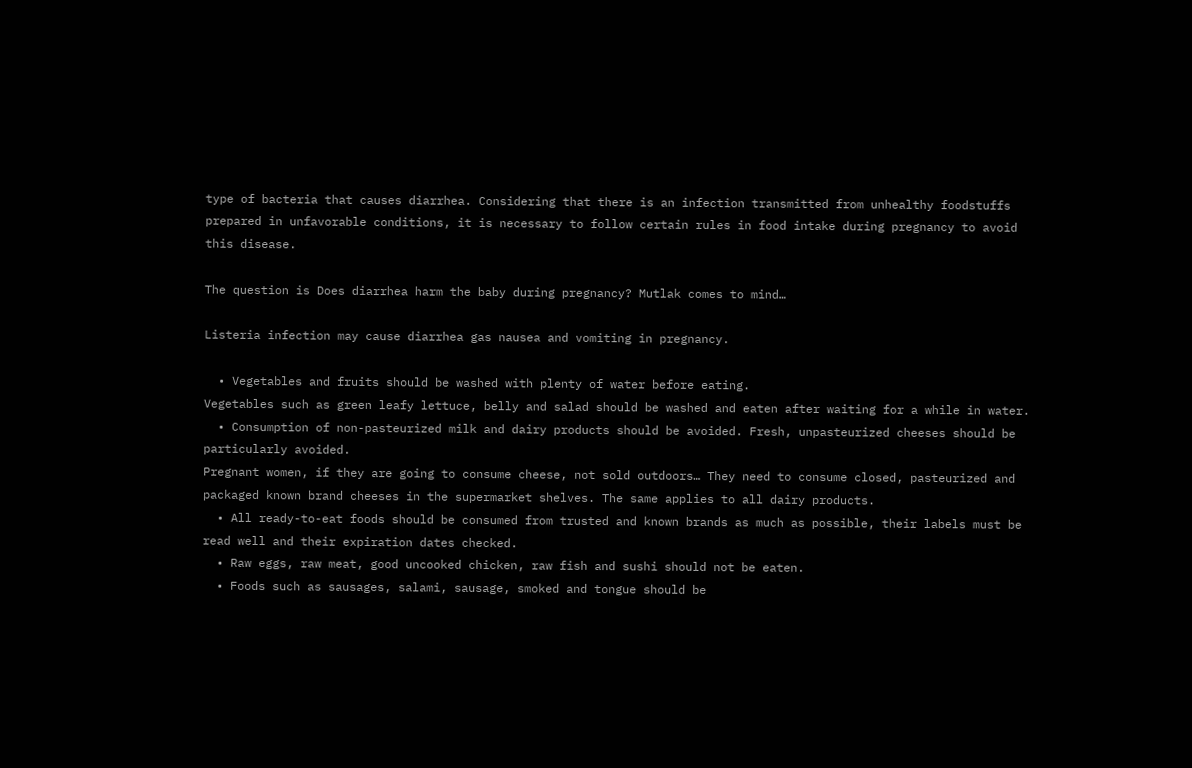type of bacteria that causes diarrhea. Considering that there is an infection transmitted from unhealthy foodstuffs prepared in unfavorable conditions, it is necessary to follow certain rules in food intake during pregnancy to avoid this disease.

The question is Does diarrhea harm the baby during pregnancy? Mutlak comes to mind…

Listeria infection may cause diarrhea gas nausea and vomiting in pregnancy.

  • Vegetables and fruits should be washed with plenty of water before eating.
Vegetables such as green leafy lettuce, belly and salad should be washed and eaten after waiting for a while in water.
  • Consumption of non-pasteurized milk and dairy products should be avoided. Fresh, unpasteurized cheeses should be particularly avoided.
Pregnant women, if they are going to consume cheese, not sold outdoors… They need to consume closed, pasteurized and packaged known brand cheeses in the supermarket shelves. The same applies to all dairy products.
  • All ready-to-eat foods should be consumed from trusted and known brands as much as possible, their labels must be read well and their expiration dates checked.
  • Raw eggs, raw meat, good uncooked chicken, raw fish and sushi should not be eaten.
  • Foods such as sausages, salami, sausage, smoked and tongue should be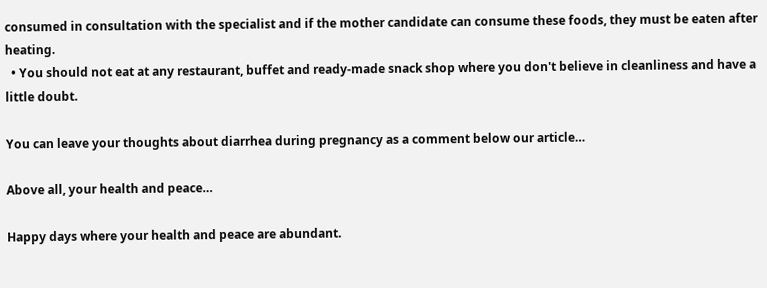consumed in consultation with the specialist and if the mother candidate can consume these foods, they must be eaten after heating.
  • You should not eat at any restaurant, buffet and ready-made snack shop where you don't believe in cleanliness and have a little doubt.

You can leave your thoughts about diarrhea during pregnancy as a comment below our article…

Above all, your health and peace…

Happy days where your health and peace are abundant.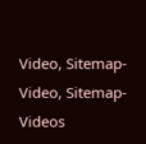Video, Sitemap-Video, Sitemap-Videos